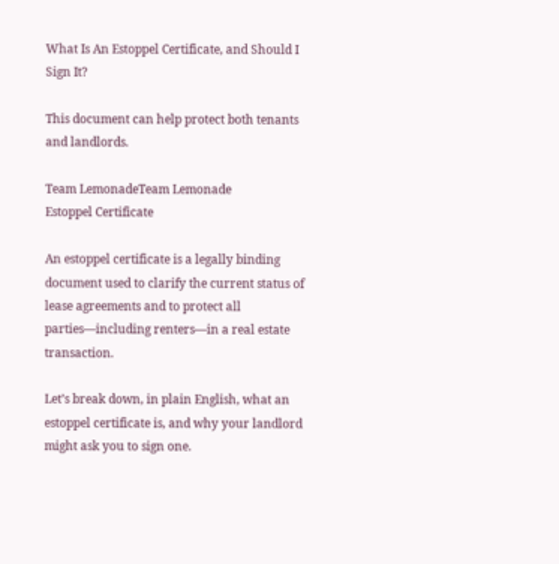What Is An Estoppel Certificate, and Should I Sign It?

This document can help protect both tenants and landlords.

Team LemonadeTeam Lemonade
Estoppel Certificate

An estoppel certificate is a legally binding document used to clarify the current status of lease agreements and to protect all parties—including renters—in a real estate transaction.

Let’s break down, in plain English, what an estoppel certificate is, and why your landlord might ask you to sign one.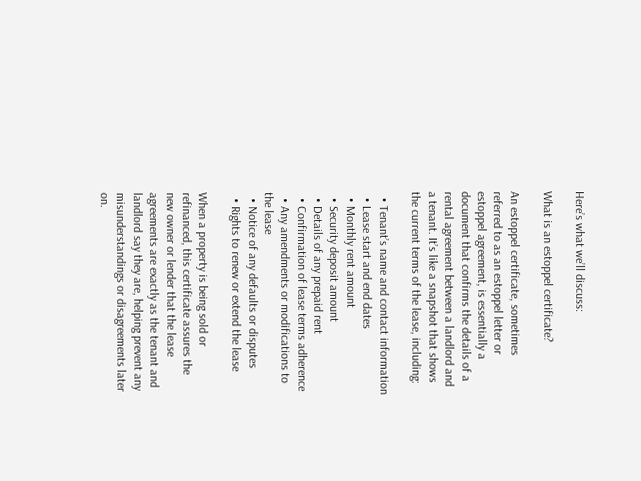Here’s what we’ll discuss:

What is an estoppel certificate?

An estoppel certificate, sometimes referred to as an estoppel letter or estoppel agreement, is essentially a document that confirms the details of a rental agreement between a landlord and a tenant. It’s like a snapshot that shows the current terms of the lease, including:

  • Tenant’s name and contact information
  • Lease start and end dates
  • Monthly rent amount
  • Security deposit amount
  • Details of any prepaid rent
  • Confirmation of lease terms adherence
  • Any amendments or modifications to the lease
  • Notice of any defaults or disputes
  • Rights to renew or extend the lease

When a property is being sold or refinanced, this certificate assures the new owner or lender that the lease agreements are exactly as the tenant and landlord say they are, helping prevent any misunderstandings or disagreements later on.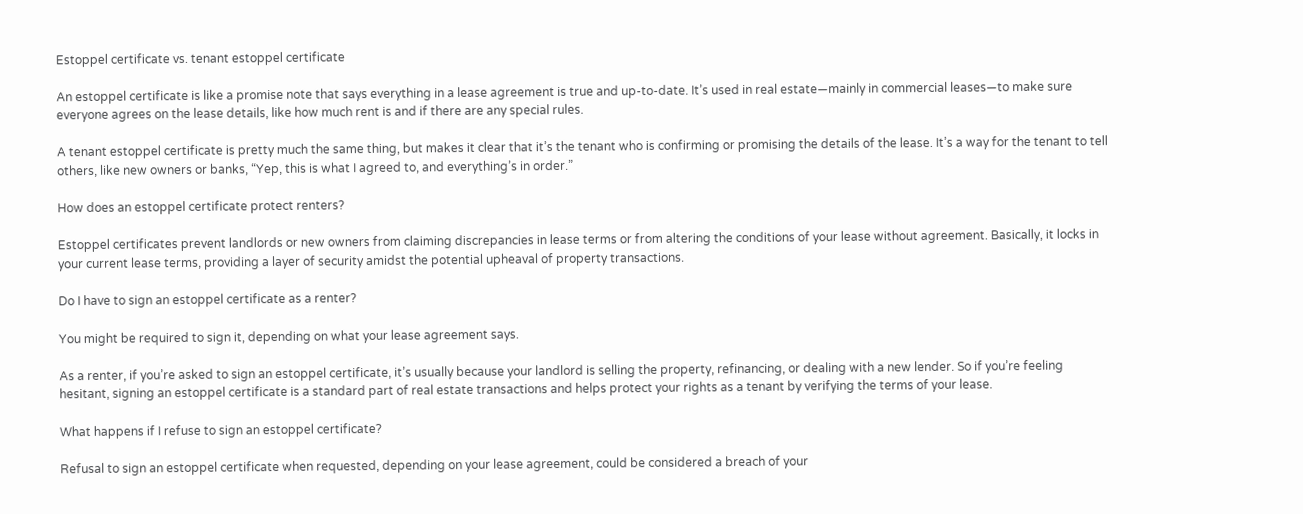Estoppel certificate vs. tenant estoppel certificate

An estoppel certificate is like a promise note that says everything in a lease agreement is true and up-to-date. It’s used in real estate—mainly in commercial leases—to make sure everyone agrees on the lease details, like how much rent is and if there are any special rules.

A tenant estoppel certificate is pretty much the same thing, but makes it clear that it’s the tenant who is confirming or promising the details of the lease. It’s a way for the tenant to tell others, like new owners or banks, “Yep, this is what I agreed to, and everything’s in order.”

How does an estoppel certificate protect renters?

Estoppel certificates prevent landlords or new owners from claiming discrepancies in lease terms or from altering the conditions of your lease without agreement. Basically, it locks in your current lease terms, providing a layer of security amidst the potential upheaval of property transactions.

Do I have to sign an estoppel certificate as a renter?

You might be required to sign it, depending on what your lease agreement says.

As a renter, if you’re asked to sign an estoppel certificate, it’s usually because your landlord is selling the property, refinancing, or dealing with a new lender. So if you’re feeling hesitant, signing an estoppel certificate is a standard part of real estate transactions and helps protect your rights as a tenant by verifying the terms of your lease.

What happens if I refuse to sign an estoppel certificate?

Refusal to sign an estoppel certificate when requested, depending on your lease agreement, could be considered a breach of your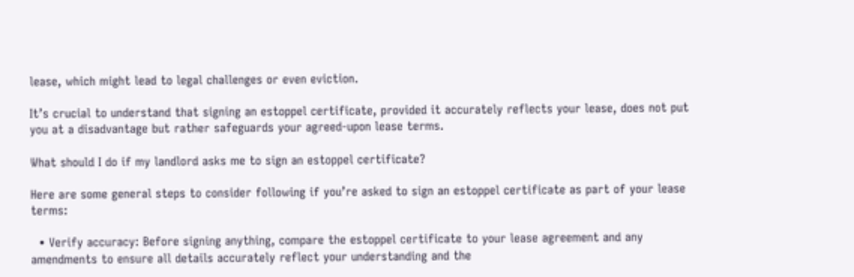lease, which might lead to legal challenges or even eviction.

It’s crucial to understand that signing an estoppel certificate, provided it accurately reflects your lease, does not put you at a disadvantage but rather safeguards your agreed-upon lease terms.

What should I do if my landlord asks me to sign an estoppel certificate?

Here are some general steps to consider following if you’re asked to sign an estoppel certificate as part of your lease terms:

  • Verify accuracy: Before signing anything, compare the estoppel certificate to your lease agreement and any amendments to ensure all details accurately reflect your understanding and the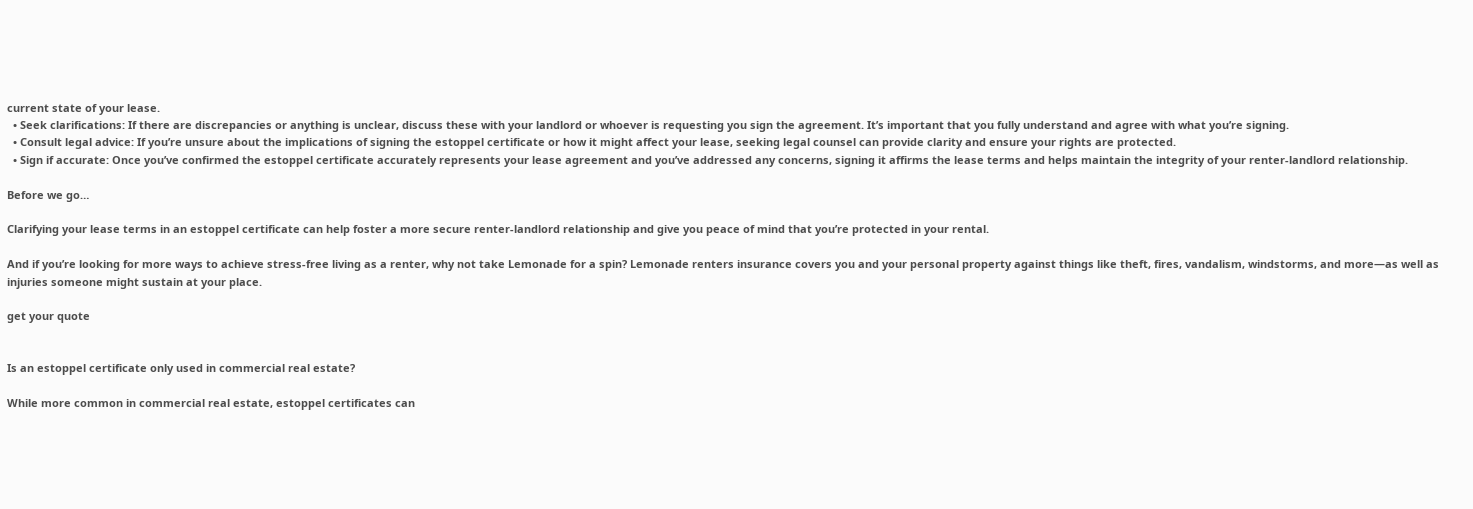current state of your lease.
  • Seek clarifications: If there are discrepancies or anything is unclear, discuss these with your landlord or whoever is requesting you sign the agreement. It’s important that you fully understand and agree with what you’re signing.
  • Consult legal advice: If you’re unsure about the implications of signing the estoppel certificate or how it might affect your lease, seeking legal counsel can provide clarity and ensure your rights are protected.
  • Sign if accurate: Once you’ve confirmed the estoppel certificate accurately represents your lease agreement and you’ve addressed any concerns, signing it affirms the lease terms and helps maintain the integrity of your renter-landlord relationship.

Before we go…

Clarifying your lease terms in an estoppel certificate can help foster a more secure renter-landlord relationship and give you peace of mind that you’re protected in your rental.

And if you’re looking for more ways to achieve stress-free living as a renter, why not take Lemonade for a spin? Lemonade renters insurance covers you and your personal property against things like theft, fires, vandalism, windstorms, and more—as well as injuries someone might sustain at your place.

get your quote


Is an estoppel certificate only used in commercial real estate?

While more common in commercial real estate, estoppel certificates can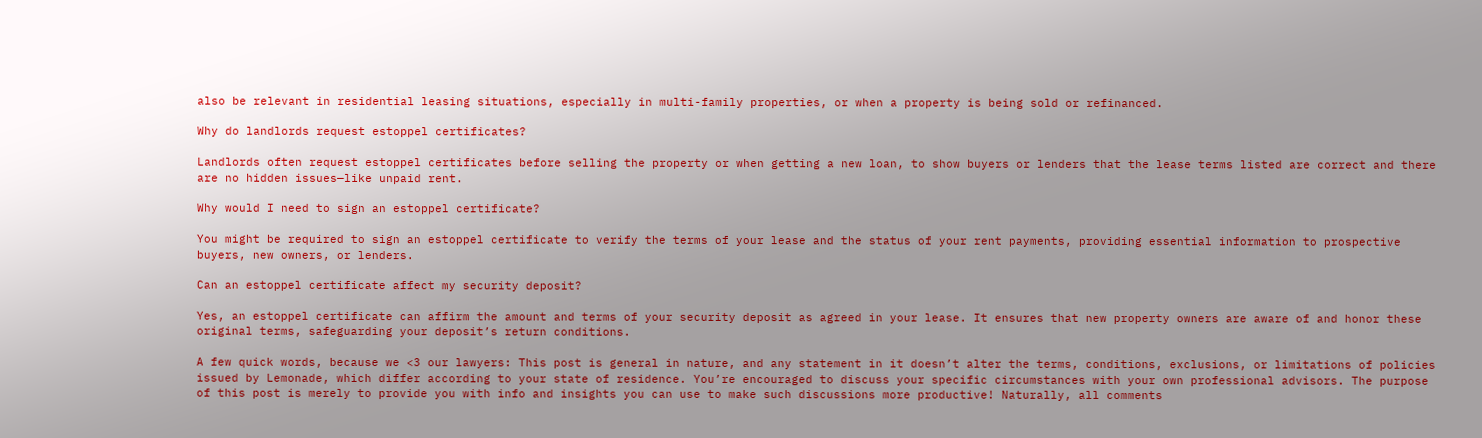also be relevant in residential leasing situations, especially in multi-family properties, or when a property is being sold or refinanced.

Why do landlords request estoppel certificates?

Landlords often request estoppel certificates before selling the property or when getting a new loan, to show buyers or lenders that the lease terms listed are correct and there are no hidden issues—like unpaid rent.

Why would I need to sign an estoppel certificate?

You might be required to sign an estoppel certificate to verify the terms of your lease and the status of your rent payments, providing essential information to prospective buyers, new owners, or lenders.

Can an estoppel certificate affect my security deposit?

Yes, an estoppel certificate can affirm the amount and terms of your security deposit as agreed in your lease. It ensures that new property owners are aware of and honor these original terms, safeguarding your deposit’s return conditions.

A few quick words, because we <3 our lawyers: This post is general in nature, and any statement in it doesn’t alter the terms, conditions, exclusions, or limitations of policies issued by Lemonade, which differ according to your state of residence. You’re encouraged to discuss your specific circumstances with your own professional advisors. The purpose of this post is merely to provide you with info and insights you can use to make such discussions more productive! Naturally, all comments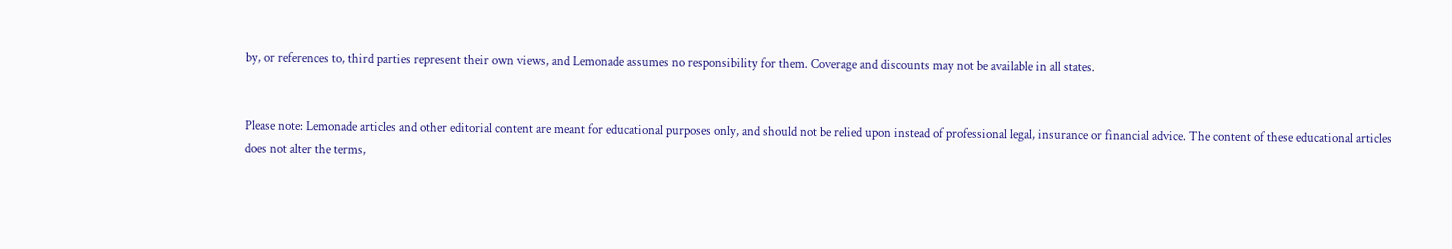by, or references to, third parties represent their own views, and Lemonade assumes no responsibility for them. Coverage and discounts may not be available in all states.


Please note: Lemonade articles and other editorial content are meant for educational purposes only, and should not be relied upon instead of professional legal, insurance or financial advice. The content of these educational articles does not alter the terms,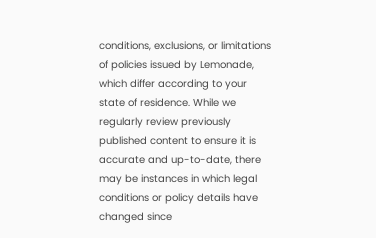conditions, exclusions, or limitations of policies issued by Lemonade, which differ according to your state of residence. While we regularly review previously published content to ensure it is accurate and up-to-date, there may be instances in which legal conditions or policy details have changed since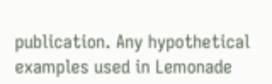publication. Any hypothetical examples used in Lemonade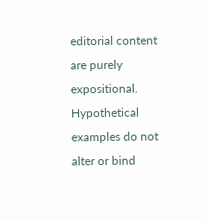editorial content are purely expositional. Hypothetical examples do not alter or bind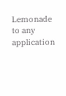Lemonade to any application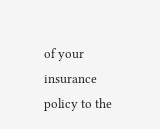of your insurance policy to the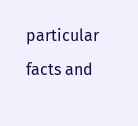particular facts and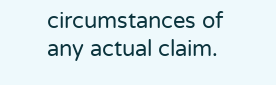circumstances of any actual claim.